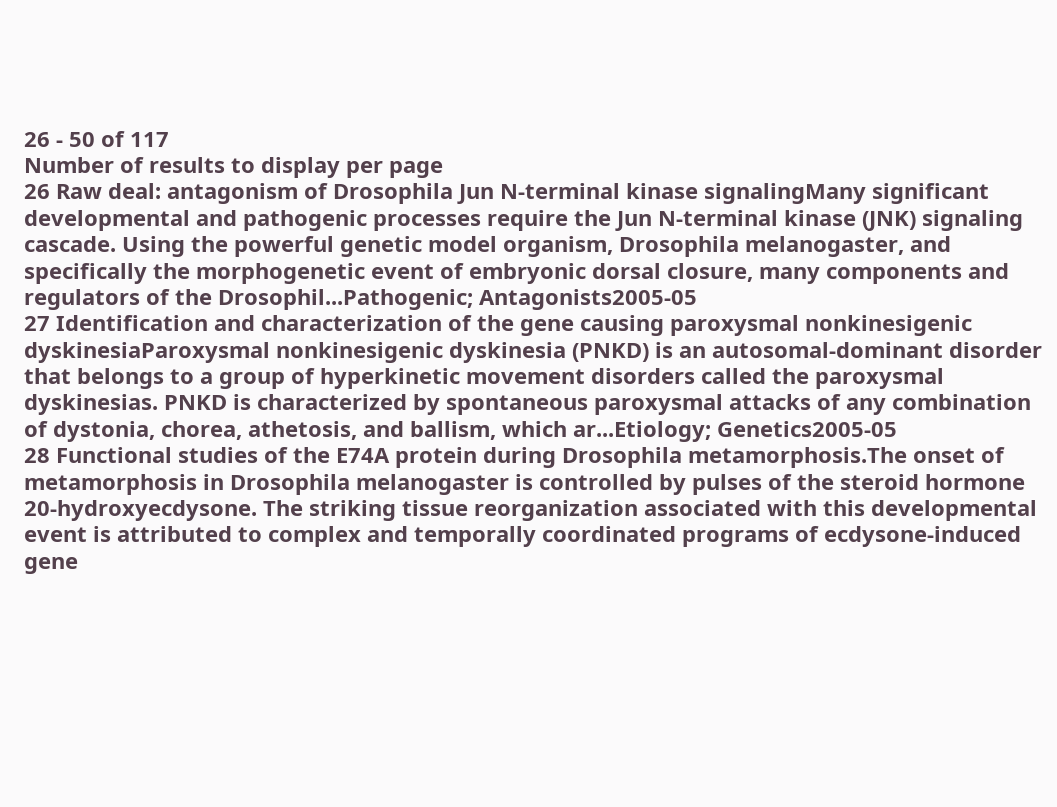26 - 50 of 117
Number of results to display per page
26 Raw deal: antagonism of Drosophila Jun N-terminal kinase signalingMany significant developmental and pathogenic processes require the Jun N-terminal kinase (JNK) signaling cascade. Using the powerful genetic model organism, Drosophila melanogaster, and specifically the morphogenetic event of embryonic dorsal closure, many components and regulators of the Drosophil...Pathogenic; Antagonists2005-05
27 Identification and characterization of the gene causing paroxysmal nonkinesigenic dyskinesiaParoxysmal nonkinesigenic dyskinesia (PNKD) is an autosomal-dominant disorder that belongs to a group of hyperkinetic movement disorders called the paroxysmal dyskinesias. PNKD is characterized by spontaneous paroxysmal attacks of any combination of dystonia, chorea, athetosis, and ballism, which ar...Etiology; Genetics2005-05
28 Functional studies of the E74A protein during Drosophila metamorphosis.The onset of metamorphosis in Drosophila melanogaster is controlled by pulses of the steroid hormone 20-hydroxyecdysone. The striking tissue reorganization associated with this developmental event is attributed to complex and temporally coordinated programs of ecdysone-induced gene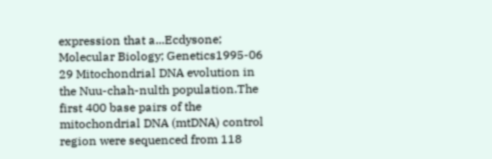expression that a...Ecdysone; Molecular Biology; Genetics1995-06
29 Mitochondrial DNA evolution in the Nuu-chah-nulth population.The first 400 base pairs of the mitochondrial DNA (mtDNA) control region were sequenced from 118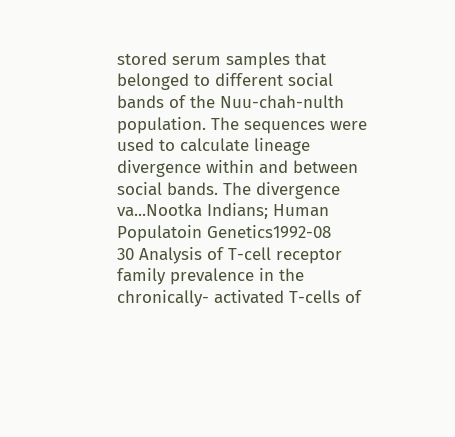stored serum samples that belonged to different social bands of the Nuu-chah-nulth population. The sequences were used to calculate lineage divergence within and between social bands. The divergence va...Nootka Indians; Human Populatoin Genetics1992-08
30 Analysis of T-cell receptor family prevalence in the chronically- activated T-cells of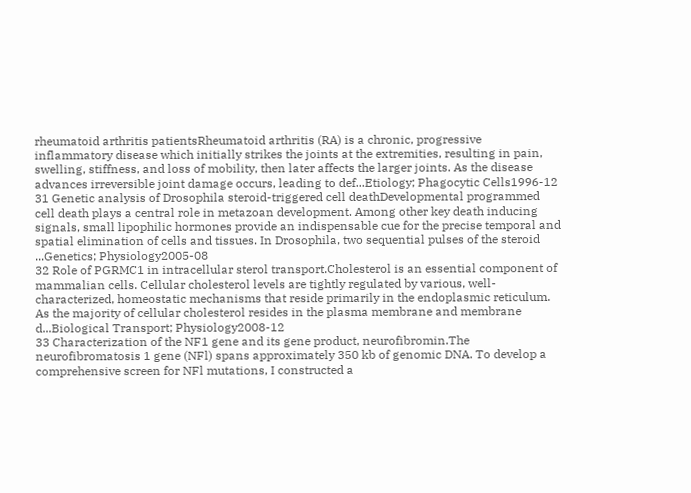rheumatoid arthritis patientsRheumatoid arthritis (RA) is a chronic, progressive inflammatory disease which initially strikes the joints at the extremities, resulting in pain, swelling, stiffness, and loss of mobility, then later affects the larger joints. As the disease advances irreversible joint damage occurs, leading to def...Etiology; Phagocytic Cells1996-12
31 Genetic analysis of Drosophila steroid-triggered cell deathDevelopmental programmed cell death plays a central role in metazoan development. Among other key death inducing signals, small lipophilic hormones provide an indispensable cue for the precise temporal and spatial elimination of cells and tissues. In Drosophila, two sequential pulses of the steroid ...Genetics; Physiology2005-08
32 Role of PGRMC1 in intracellular sterol transport.Cholesterol is an essential component of mammalian cells. Cellular cholesterol levels are tightly regulated by various, well-characterized, homeostatic mechanisms that reside primarily in the endoplasmic reticulum. As the majority of cellular cholesterol resides in the plasma membrane and membrane d...Biological Transport; Physiology2008-12
33 Characterization of the NF1 gene and its gene product, neurofibromin.The neurofibromatosis 1 gene (NFl) spans approximately 350 kb of genomic DNA. To develop a comprehensive screen for NFl mutations, I constructed a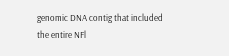genomic DNA contig that included the entire NFl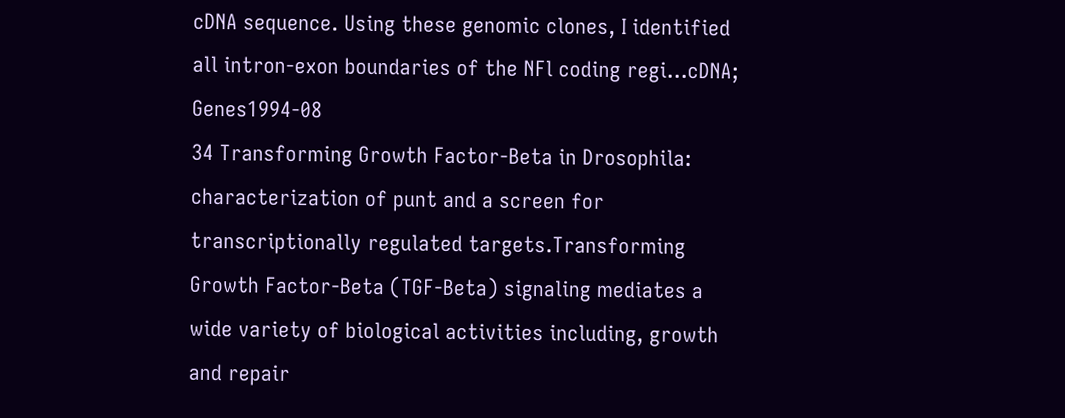cDNA sequence. Using these genomic clones, I identified all intron-exon boundaries of the NFl coding regi...cDNA; Genes1994-08
34 Transforming Growth Factor-Beta in Drosophila: characterization of punt and a screen for transcriptionally regulated targets.Transforming Growth Factor-Beta (TGF-Beta) signaling mediates a wide variety of biological activities including, growth and repair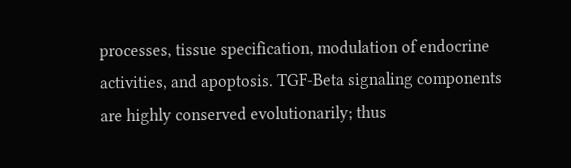processes, tissue specification, modulation of endocrine activities, and apoptosis. TGF-Beta signaling components are highly conserved evolutionarily; thus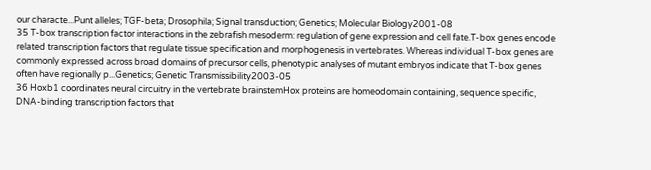our characte...Punt alleles; TGF-beta; Drosophila; Signal transduction; Genetics; Molecular Biology2001-08
35 T-box transcription factor interactions in the zebrafish mesoderm: regulation of gene expression and cell fate.T-box genes encode related transcription factors that regulate tissue specification and morphogenesis in vertebrates. Whereas individual T-box genes are commonly expressed across broad domains of precursor cells, phenotypic analyses of mutant embryos indicate that T-box genes often have regionally p...Genetics; Genetic Transmissibility2003-05
36 Hoxb1 coordinates neural circuitry in the vertebrate brainstemHox proteins are homeodomain containing, sequence specific, DNA-binding transcription factors that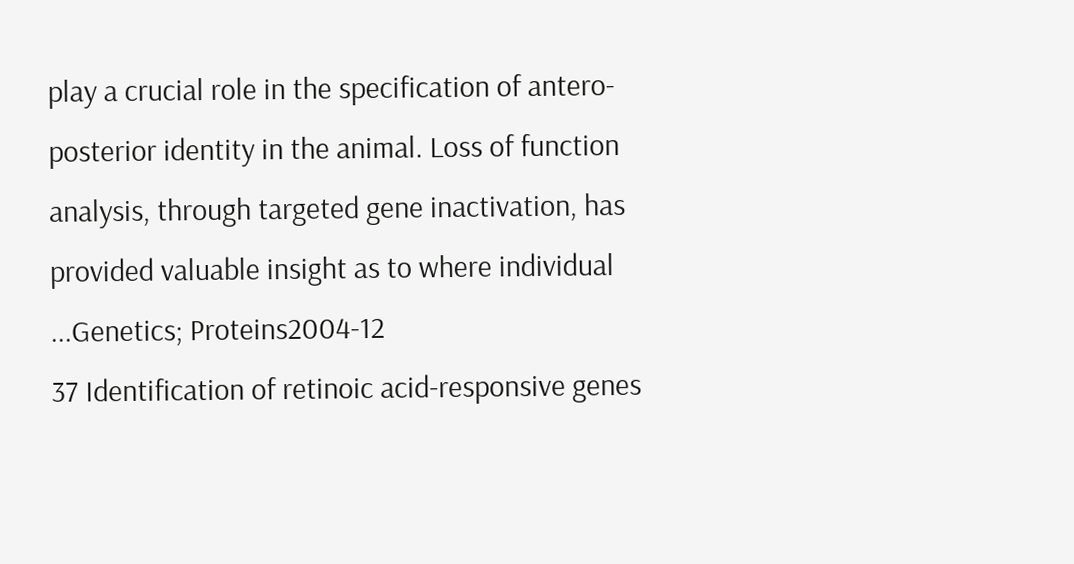play a crucial role in the specification of antero-posterior identity in the animal. Loss of function analysis, through targeted gene inactivation, has provided valuable insight as to where individual ...Genetics; Proteins2004-12
37 Identification of retinoic acid-responsive genes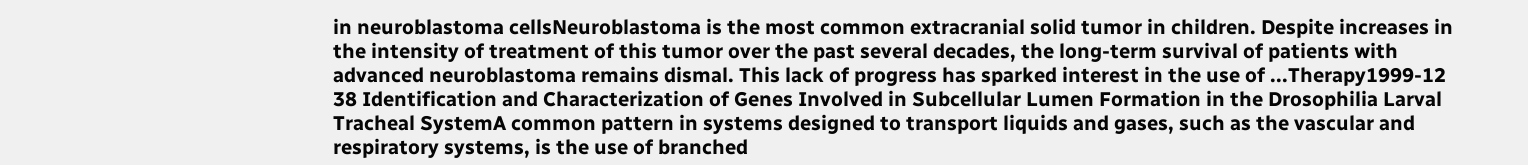in neuroblastoma cellsNeuroblastoma is the most common extracranial solid tumor in children. Despite increases in the intensity of treatment of this tumor over the past several decades, the long-term survival of patients with advanced neuroblastoma remains dismal. This lack of progress has sparked interest in the use of ...Therapy1999-12
38 Identification and Characterization of Genes Involved in Subcellular Lumen Formation in the Drosophilia Larval Tracheal SystemA common pattern in systems designed to transport liquids and gases, such as the vascular and respiratory systems, is the use of branched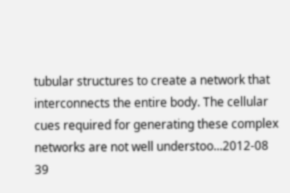tubular structures to create a network that interconnects the entire body. The cellular cues required for generating these complex networks are not well understoo...2012-08
39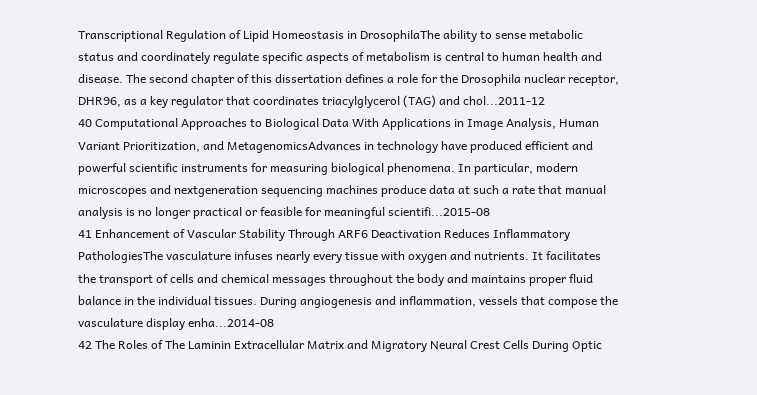Transcriptional Regulation of Lipid Homeostasis in DrosophilaThe ability to sense metabolic status and coordinately regulate specific aspects of metabolism is central to human health and disease. The second chapter of this dissertation defines a role for the Drosophila nuclear receptor, DHR96, as a key regulator that coordinates triacylglycerol (TAG) and chol...2011-12
40 Computational Approaches to Biological Data With Applications in Image Analysis, Human Variant Prioritization, and MetagenomicsAdvances in technology have produced efficient and powerful scientific instruments for measuring biological phenomena. In particular, modern microscopes and nextgeneration sequencing machines produce data at such a rate that manual analysis is no longer practical or feasible for meaningful scientifi...2015-08
41 Enhancement of Vascular Stability Through ARF6 Deactivation Reduces Inflammatory PathologiesThe vasculature infuses nearly every tissue with oxygen and nutrients. It facilitates the transport of cells and chemical messages throughout the body and maintains proper fluid balance in the individual tissues. During angiogenesis and inflammation, vessels that compose the vasculature display enha...2014-08
42 The Roles of The Laminin Extracellular Matrix and Migratory Neural Crest Cells During Optic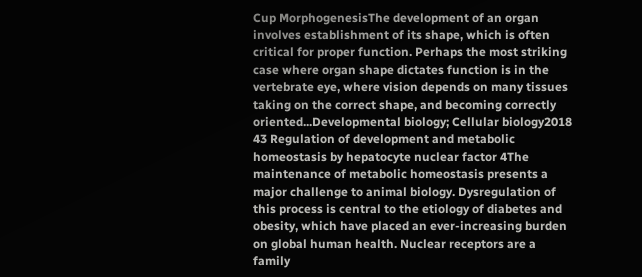Cup MorphogenesisThe development of an organ involves establishment of its shape, which is often critical for proper function. Perhaps the most striking case where organ shape dictates function is in the vertebrate eye, where vision depends on many tissues taking on the correct shape, and becoming correctly oriented...Developmental biology; Cellular biology2018
43 Regulation of development and metabolic homeostasis by hepatocyte nuclear factor 4The maintenance of metabolic homeostasis presents a major challenge to animal biology. Dysregulation of this process is central to the etiology of diabetes and obesity, which have placed an ever-increasing burden on global human health. Nuclear receptors are a family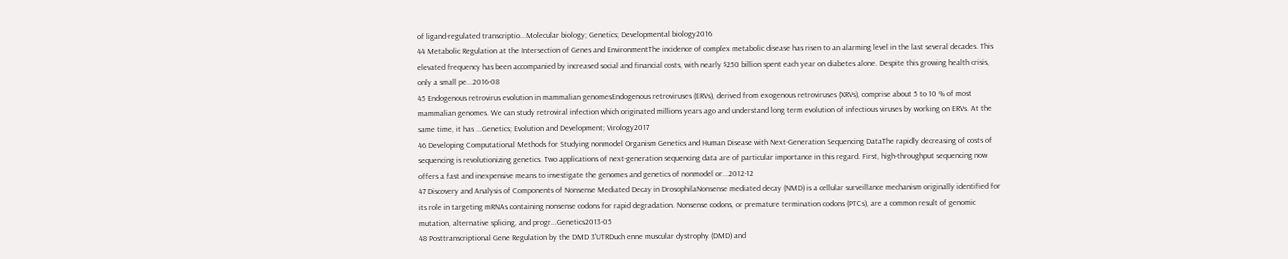of ligand-regulated transcriptio...Molecular biology; Genetics; Developmental biology2016
44 Metabolic Regulation at the Intersection of Genes and EnvironmentThe incidence of complex metabolic disease has risen to an alarming level in the last several decades. This elevated frequency has been accompanied by increased social and financial costs, with nearly $250 billion spent each year on diabetes alone. Despite this growing health crisis, only a small pe...2016-08
45 Endogenous retrovirus evolution in mammalian genomesEndogenous retroviruses (ERVs), derived from exogenous retroviruses (XRVs), comprise about 5 to 10 % of most mammalian genomes. We can study retroviral infection which originated millions years ago and understand long term evolution of infectious viruses by working on ERVs. At the same time, it has ...Genetics; Evolution and Development; Virology2017
46 Developing Computational Methods for Studying nonmodel Organism Genetics and Human Disease with Next-Generation Sequencing DataThe rapidly decreasing of costs of sequencing is revolutionizing genetics. Two applications of next-generation sequencing data are of particular importance in this regard. First, high-throughput sequencing now offers a fast and inexpensive means to investigate the genomes and genetics of nonmodel or...2012-12
47 Discovery and Analysis of Components of Nonsense Mediated Decay in DrosophilaNonsense mediated decay (NMD) is a cellular surveillance mechanism originally identified for its role in targeting mRNAs containing nonsense codons for rapid degradation. Nonsense codons, or premature termination codons (PTCs), are a common result of genomic mutation, alternative splicing, and progr...Genetics2013-05
48 Posttranscriptional Gene Regulation by the DMD 3'UTRDuch enne muscular dystrophy (DMD) and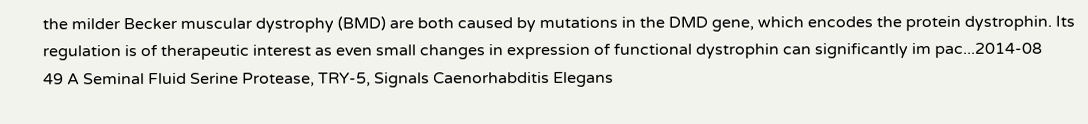the milder Becker muscular dystrophy (BMD) are both caused by mutations in the DMD gene, which encodes the protein dystrophin. Its regulation is of therapeutic interest as even small changes in expression of functional dystrophin can significantly im pac...2014-08
49 A Seminal Fluid Serine Protease, TRY-5, Signals Caenorhabditis Elegans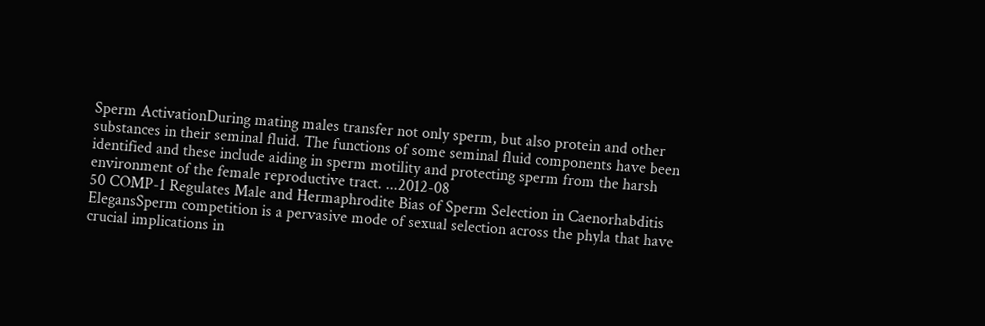Sperm ActivationDuring mating males transfer not only sperm, but also protein and other substances in their seminal fluid. The functions of some seminal fluid components have been identified and these include aiding in sperm motility and protecting sperm from the harsh environment of the female reproductive tract. ...2012-08
50 COMP-1 Regulates Male and Hermaphrodite Bias of Sperm Selection in Caenorhabditis ElegansSperm competition is a pervasive mode of sexual selection across the phyla that have crucial implications in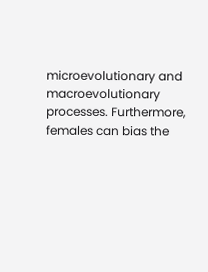microevolutionary and macroevolutionary processes. Furthermore, females can bias the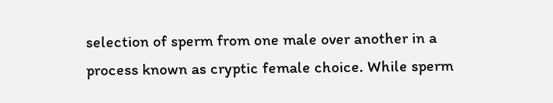selection of sperm from one male over another in a process known as cryptic female choice. While sperm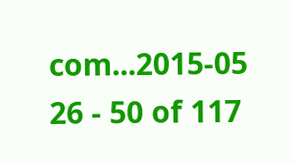com...2015-05
26 - 50 of 117